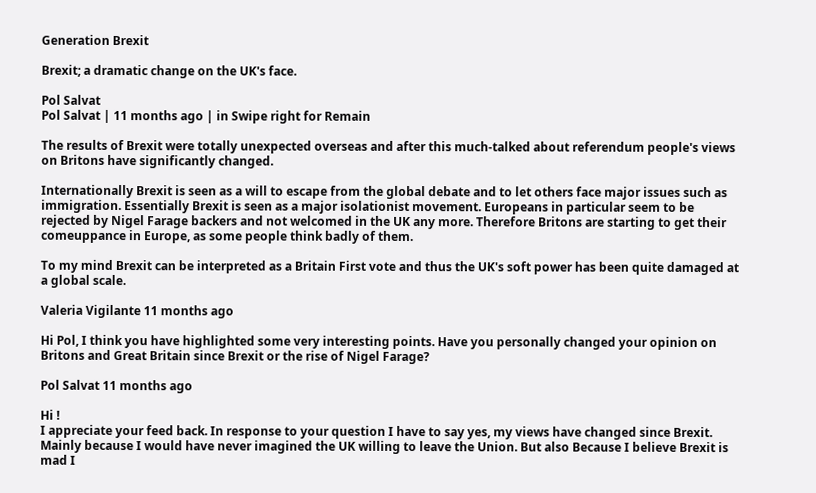Generation Brexit

Brexit; a dramatic change on the UK's face.

Pol Salvat
Pol Salvat | 11 months ago | in Swipe right for Remain

The results of Brexit were totally unexpected overseas and after this much-talked about referendum people's views on Britons have significantly changed.

Internationally Brexit is seen as a will to escape from the global debate and to let others face major issues such as immigration. Essentially Brexit is seen as a major isolationist movement. Europeans in particular seem to be rejected by Nigel Farage backers and not welcomed in the UK any more. Therefore Britons are starting to get their comeuppance in Europe, as some people think badly of them.

To my mind Brexit can be interpreted as a Britain First vote and thus the UK's soft power has been quite damaged at a global scale.

Valeria Vigilante 11 months ago

Hi Pol, I think you have highlighted some very interesting points. Have you personally changed your opinion on Britons and Great Britain since Brexit or the rise of Nigel Farage?

Pol Salvat 11 months ago

Hi !
I appreciate your feed back. In response to your question I have to say yes, my views have changed since Brexit. Mainly because I would have never imagined the UK willing to leave the Union. But also Because I believe Brexit is mad I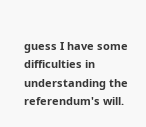guess I have some difficulties in understanding the referendum's will.